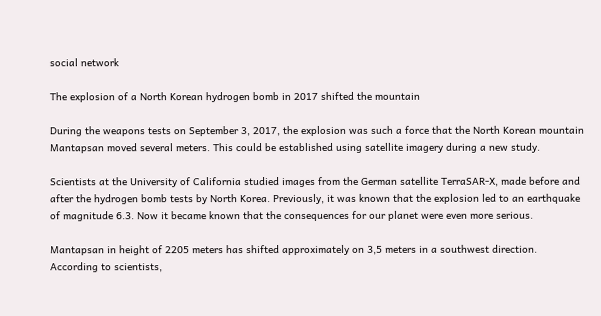social network

The explosion of a North Korean hydrogen bomb in 2017 shifted the mountain

During the weapons tests on September 3, 2017, the explosion was such a force that the North Korean mountain Mantapsan moved several meters. This could be established using satellite imagery during a new study.

Scientists at the University of California studied images from the German satellite TerraSAR-X, made before and after the hydrogen bomb tests by North Korea. Previously, it was known that the explosion led to an earthquake of magnitude 6.3. Now it became known that the consequences for our planet were even more serious.

Mantapsan in height of 2205 meters has shifted approximately on 3,5 meters in a southwest direction. According to scientists,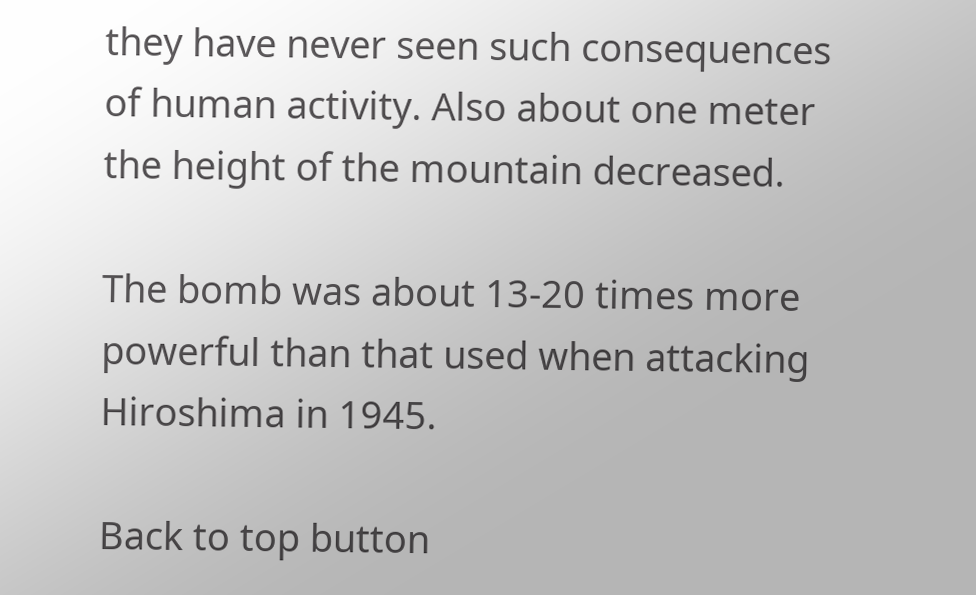they have never seen such consequences of human activity. Also about one meter the height of the mountain decreased.

The bomb was about 13-20 times more powerful than that used when attacking Hiroshima in 1945.

Back to top button